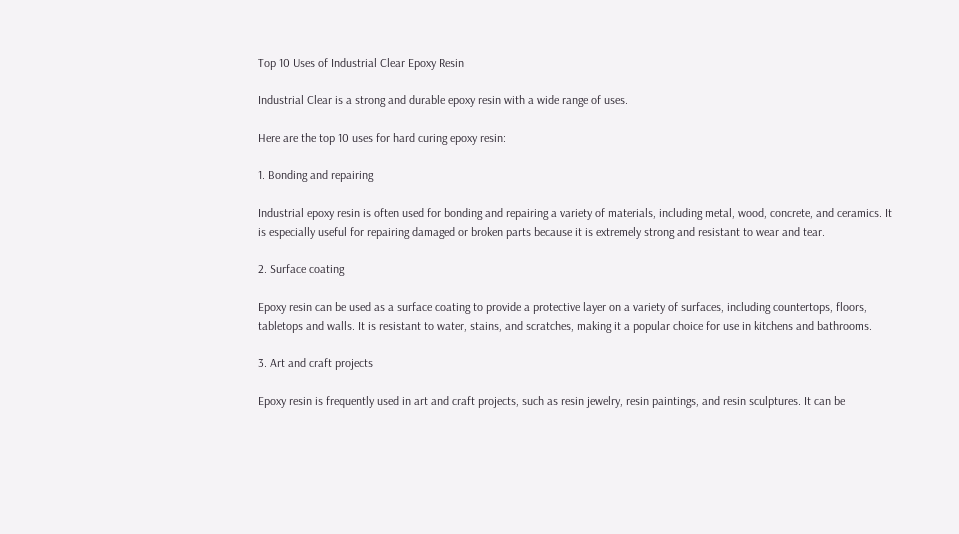Top 10 Uses of Industrial Clear Epoxy Resin

Industrial Clear is a strong and durable epoxy resin with a wide range of uses.

Here are the top 10 uses for hard curing epoxy resin:

1. Bonding and repairing

Industrial epoxy resin is often used for bonding and repairing a variety of materials, including metal, wood, concrete, and ceramics. It is especially useful for repairing damaged or broken parts because it is extremely strong and resistant to wear and tear.

2. Surface coating

Epoxy resin can be used as a surface coating to provide a protective layer on a variety of surfaces, including countertops, floors, tabletops and walls. It is resistant to water, stains, and scratches, making it a popular choice for use in kitchens and bathrooms.

3. Art and craft projects

Epoxy resin is frequently used in art and craft projects, such as resin jewelry, resin paintings, and resin sculptures. It can be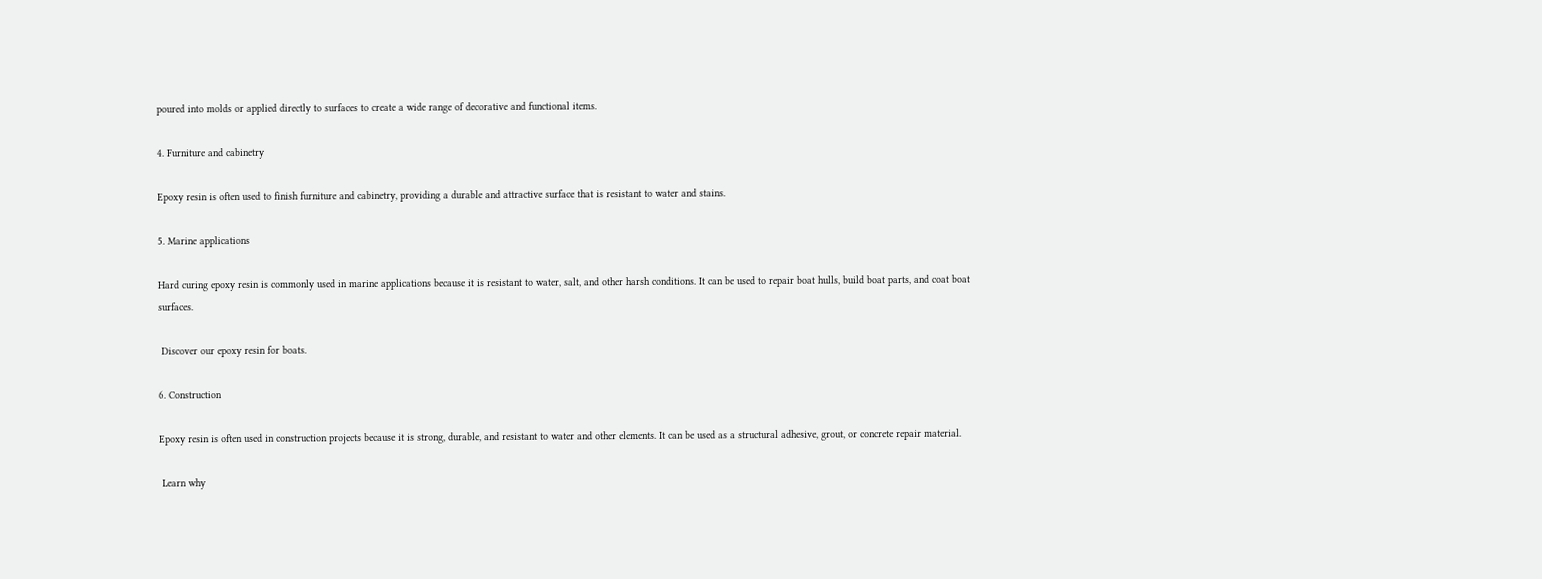poured into molds or applied directly to surfaces to create a wide range of decorative and functional items.

4. Furniture and cabinetry

Epoxy resin is often used to finish furniture and cabinetry, providing a durable and attractive surface that is resistant to water and stains.

5. Marine applications

Hard curing epoxy resin is commonly used in marine applications because it is resistant to water, salt, and other harsh conditions. It can be used to repair boat hulls, build boat parts, and coat boat surfaces.

 Discover our epoxy resin for boats.

6. Construction

Epoxy resin is often used in construction projects because it is strong, durable, and resistant to water and other elements. It can be used as a structural adhesive, grout, or concrete repair material.

 Learn why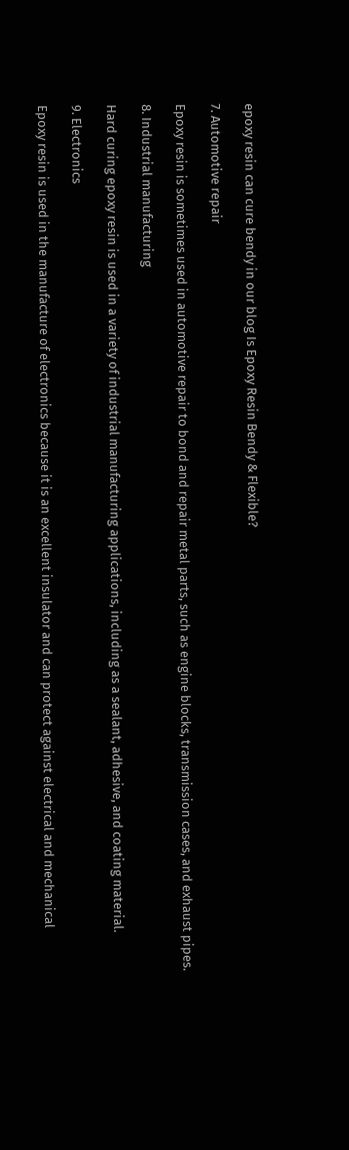epoxy resin can cure bendy in our blog Is Epoxy Resin Bendy & Flexible?

7. Automotive repair

Epoxy resin is sometimes used in automotive repair to bond and repair metal parts, such as engine blocks, transmission cases, and exhaust pipes.

8. Industrial manufacturing

Hard curing epoxy resin is used in a variety of industrial manufacturing applications, including as a sealant, adhesive, and coating material.

9. Electronics

Epoxy resin is used in the manufacture of electronics because it is an excellent insulator and can protect against electrical and mechanical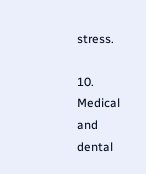stress.

10. Medical and dental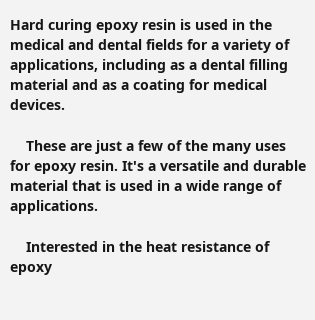Hard curing epoxy resin is used in the medical and dental fields for a variety of applications, including as a dental filling material and as a coating for medical devices.

    These are just a few of the many uses for epoxy resin. It's a versatile and durable material that is used in a wide range of applications.

    Interested in the heat resistance of epoxy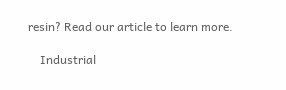resin? Read our article to learn more.

    Industrial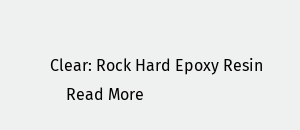Clear: Rock Hard Epoxy Resin
    Read More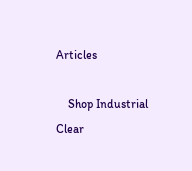Articles

    Shop Industrial Clear